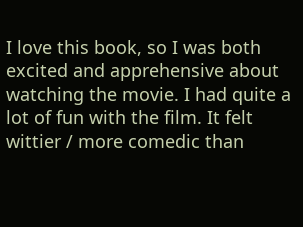I love this book, so I was both excited and apprehensive about watching the movie. I had quite a lot of fun with the film. It felt wittier / more comedic than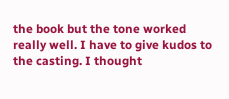the book but the tone worked really well. I have to give kudos to the casting. I thought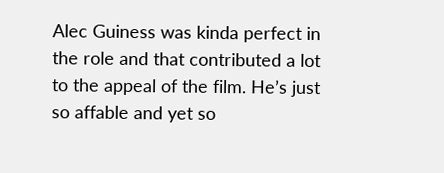Alec Guiness was kinda perfect in the role and that contributed a lot to the appeal of the film. He’s just so affable and yet so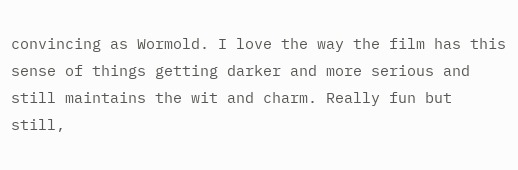convincing as Wormold. I love the way the film has this sense of things getting darker and more serious and still maintains the wit and charm. Really fun but still,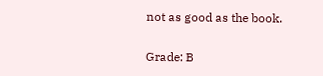not as good as the book.

Grade: B